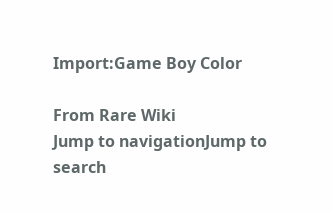Import:Game Boy Color

From Rare Wiki
Jump to navigationJump to search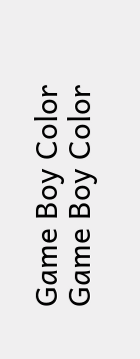Game Boy Color
Game Boy Color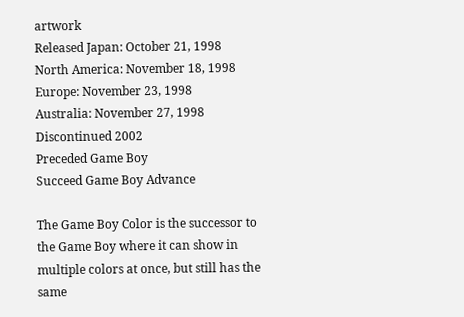artwork
Released Japan: October 21, 1998
North America: November 18, 1998
Europe: November 23, 1998
Australia: November 27, 1998
Discontinued 2002
Preceded Game Boy
Succeed Game Boy Advance

The Game Boy Color is the successor to the Game Boy where it can show in multiple colors at once, but still has the same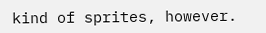kind of sprites, however.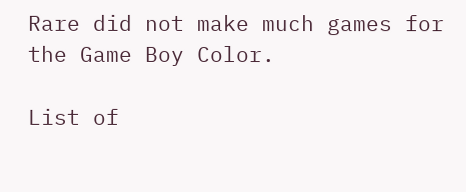Rare did not make much games for the Game Boy Color.

List of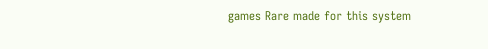games Rare made for this system